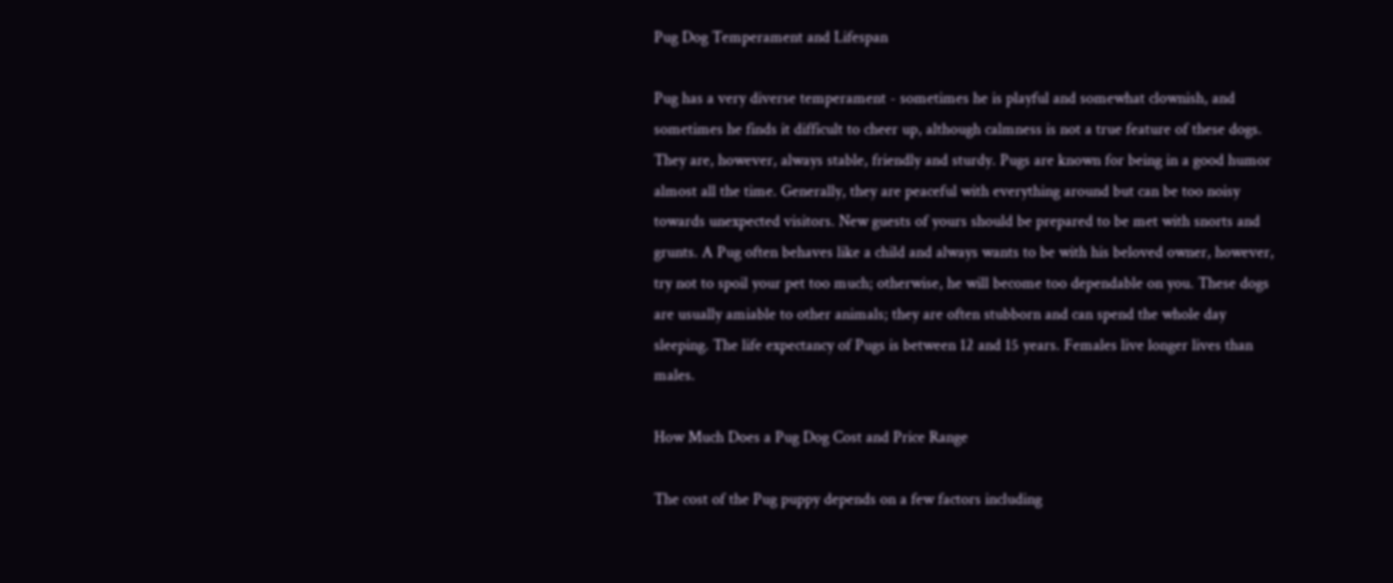Pug Dog Temperament and Lifespan

Pug has a very diverse temperament - sometimes he is playful and somewhat clownish, and sometimes he finds it difficult to cheer up, although calmness is not a true feature of these dogs. They are, however, always stable, friendly and sturdy. Pugs are known for being in a good humor almost all the time. Generally, they are peaceful with everything around but can be too noisy towards unexpected visitors. New guests of yours should be prepared to be met with snorts and grunts. A Pug often behaves like a child and always wants to be with his beloved owner, however, try not to spoil your pet too much; otherwise, he will become too dependable on you. These dogs are usually amiable to other animals; they are often stubborn and can spend the whole day sleeping. The life expectancy of Pugs is between 12 and 15 years. Females live longer lives than males.

How Much Does a Pug Dog Cost and Price Range

The cost of the Pug puppy depends on a few factors including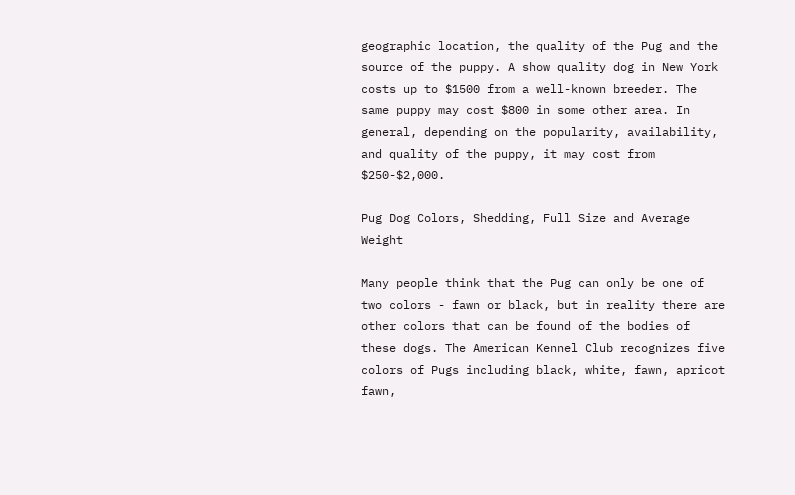geographic location, the quality of the Pug and the source of the puppy. A show quality dog in New York costs up to $1500 from a well-known breeder. The same puppy may cost $800 in some other area. In general, depending on the popularity, availability, and quality of the puppy, it may cost from $250-$2,000.

Pug Dog Colors, Shedding, Full Size and Average Weight

Many people think that the Pug can only be one of two colors - fawn or black, but in reality there are other colors that can be found of the bodies of these dogs. The American Kennel Club recognizes five colors of Pugs including black, white, fawn, apricot fawn,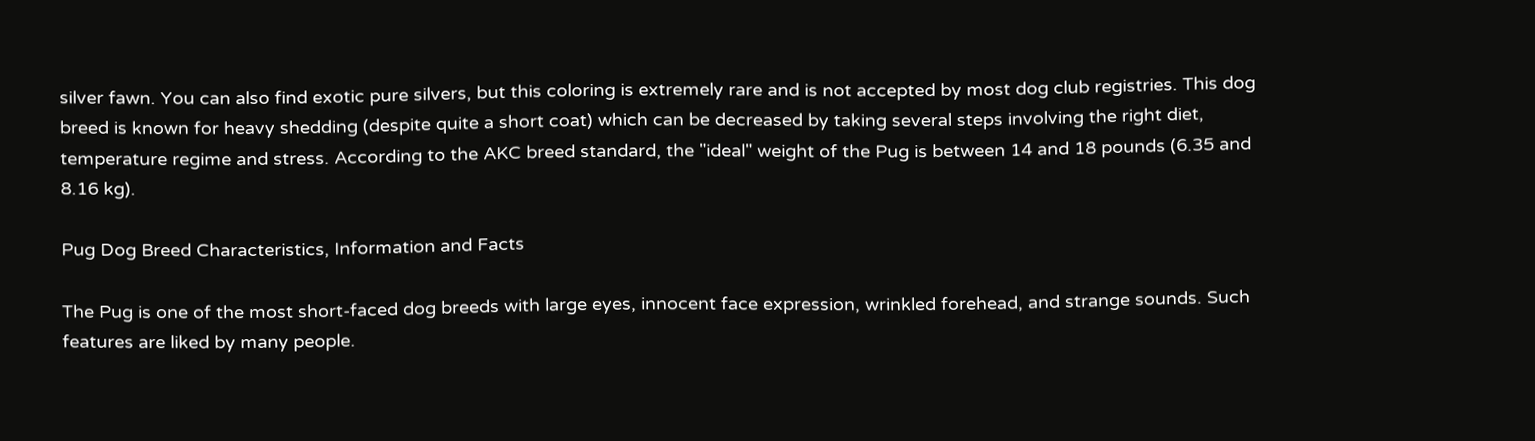silver fawn. You can also find exotic pure silvers, but this coloring is extremely rare and is not accepted by most dog club registries. This dog breed is known for heavy shedding (despite quite a short coat) which can be decreased by taking several steps involving the right diet, temperature regime and stress. According to the AKC breed standard, the "ideal" weight of the Pug is between 14 and 18 pounds (6.35 and 8.16 kg).

Pug Dog Breed Characteristics, Information and Facts

The Pug is one of the most short-faced dog breeds with large eyes, innocent face expression, wrinkled forehead, and strange sounds. Such features are liked by many people.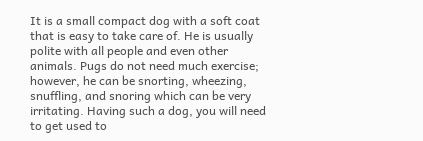It is a small compact dog with a soft coat that is easy to take care of. He is usually polite with all people and even other animals. Pugs do not need much exercise; however, he can be snorting, wheezing, snuffling, and snoring which can be very irritating. Having such a dog, you will need to get used to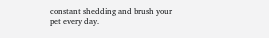constant shedding and brush your pet every day.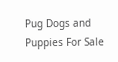Pug Dogs and Puppies For Sale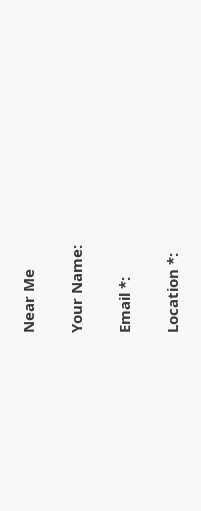Near Me

Your Name:

Email *:

Location *: